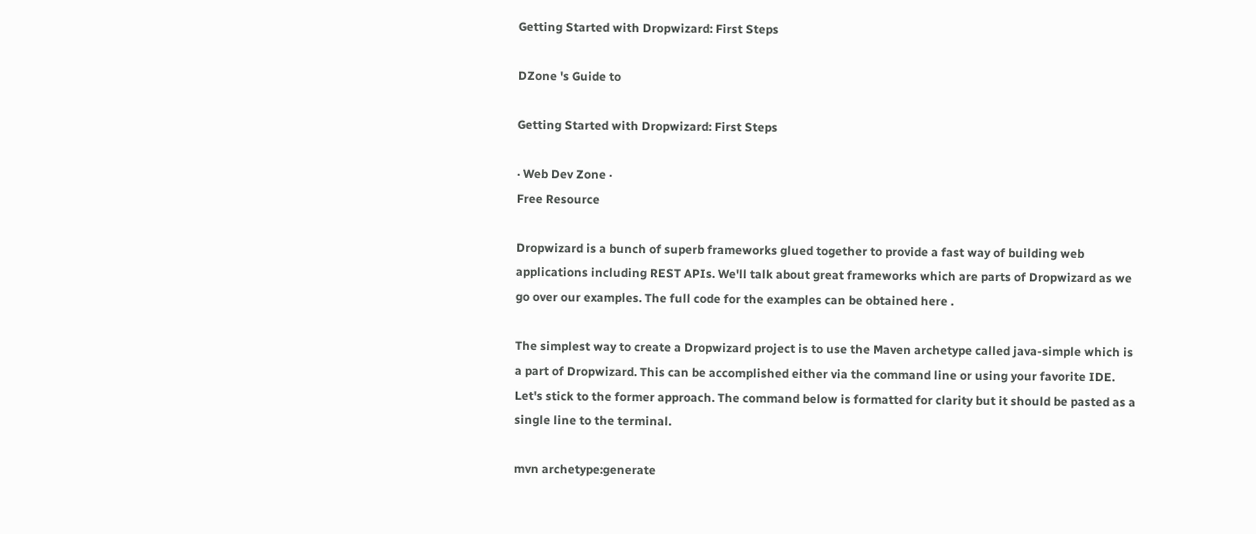Getting Started with Dropwizard: First Steps

DZone 's Guide to

Getting Started with Dropwizard: First Steps

· Web Dev Zone ·
Free Resource

Dropwizard is a bunch of superb frameworks glued together to provide a fast way of building web applications including REST APIs. We'll talk about great frameworks which are parts of Dropwizard as we go over our examples. The full code for the examples can be obtained here .

The simplest way to create a Dropwizard project is to use the Maven archetype called java-simple which is a part of Dropwizard. This can be accomplished either via the command line or using your favorite IDE. Let's stick to the former approach. The command below is formatted for clarity but it should be pasted as a single line to the terminal.

mvn archetype:generate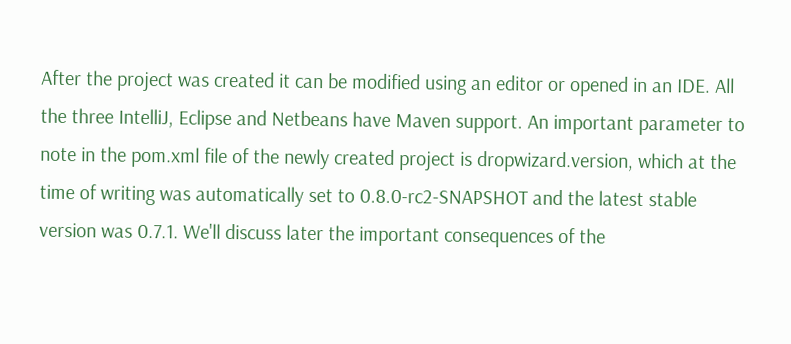After the project was created it can be modified using an editor or opened in an IDE. All the three IntelliJ, Eclipse and Netbeans have Maven support. An important parameter to note in the pom.xml file of the newly created project is dropwizard.version, which at the time of writing was automatically set to 0.8.0-rc2-SNAPSHOT and the latest stable version was 0.7.1. We'll discuss later the important consequences of the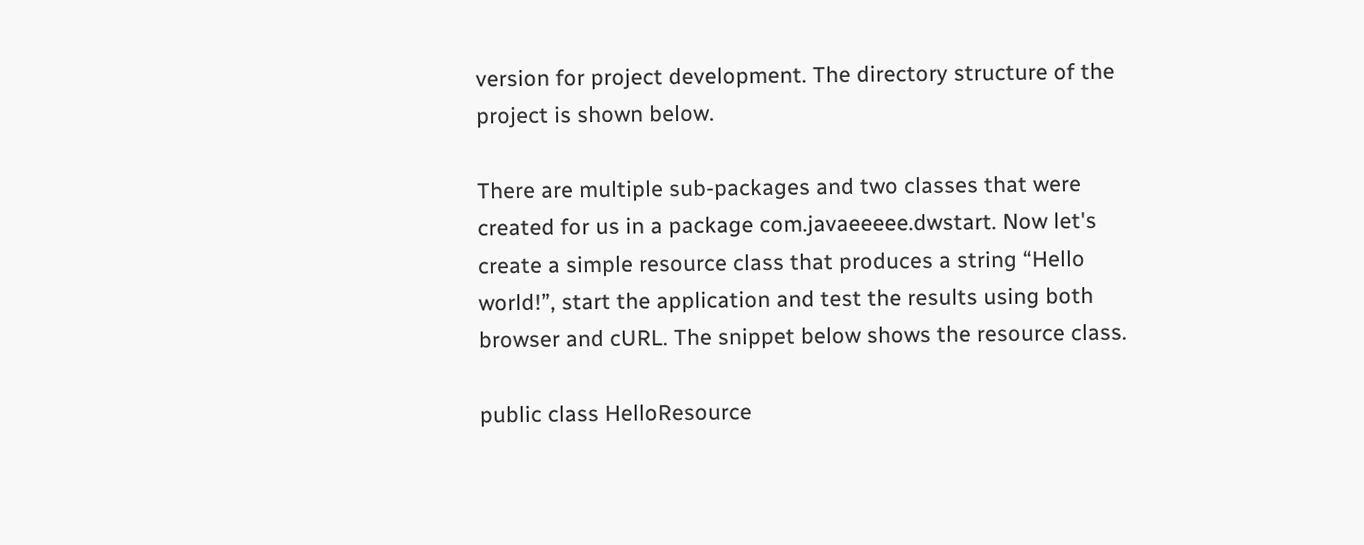version for project development. The directory structure of the project is shown below.

There are multiple sub-packages and two classes that were created for us in a package com.javaeeeee.dwstart. Now let's create a simple resource class that produces a string “Hello world!”, start the application and test the results using both browser and cURL. The snippet below shows the resource class.

public class HelloResource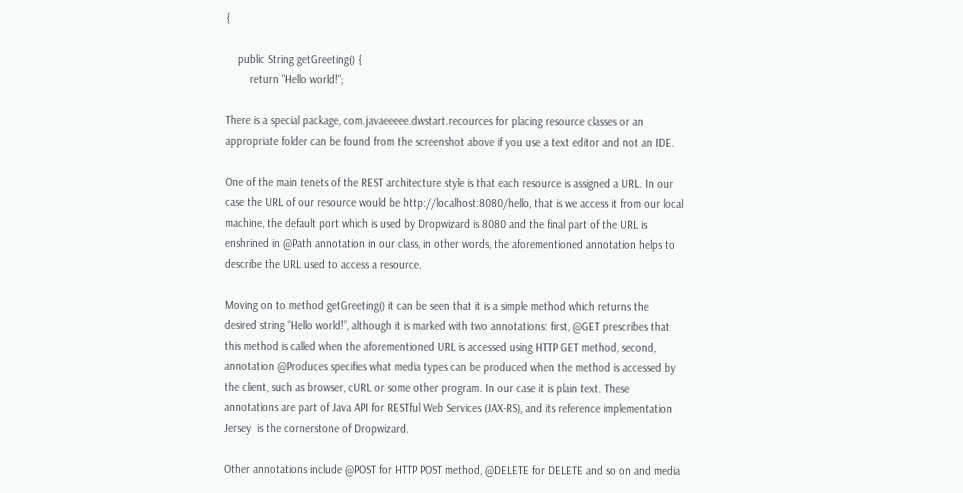{

    public String getGreeting() {
        return "Hello world!";

There is a special package, com.javaeeeee.dwstart.recources for placing resource classes or an appropriate folder can be found from the screenshot above if you use a text editor and not an IDE.

One of the main tenets of the REST architecture style is that each resource is assigned a URL. In our case the URL of our resource would be http://localhost:8080/hello, that is we access it from our local machine, the default port which is used by Dropwizard is 8080 and the final part of the URL is enshrined in @Path annotation in our class, in other words, the aforementioned annotation helps to describe the URL used to access a resource.

Moving on to method getGreeting() it can be seen that it is a simple method which returns the desired string “Hello world!”, although it is marked with two annotations: first, @GET prescribes that this method is called when the aforementioned URL is accessed using HTTP GET method, second, annotation @Produces specifies what media types can be produced when the method is accessed by the client, such as browser, cURL or some other program. In our case it is plain text. These annotations are part of Java API for RESTful Web Services (JAX-RS), and its reference implementation Jersey  is the cornerstone of Dropwizard.

Other annotations include @POST for HTTP POST method, @DELETE for DELETE and so on and media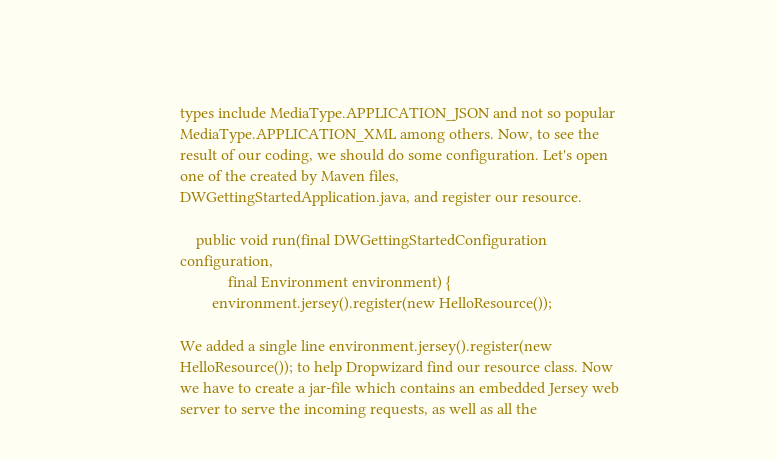types include MediaType.APPLICATION_JSON and not so popular MediaType.APPLICATION_XML among others. Now, to see the result of our coding, we should do some configuration. Let's open one of the created by Maven files, DWGettingStartedApplication.java, and register our resource.

    public void run(final DWGettingStartedConfiguration configuration,
            final Environment environment) {
        environment.jersey().register(new HelloResource());

We added a single line environment.jersey().register(new HelloResource()); to help Dropwizard find our resource class. Now we have to create a jar-file which contains an embedded Jersey web server to serve the incoming requests, as well as all the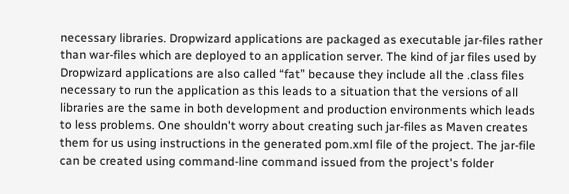necessary libraries. Dropwizard applications are packaged as executable jar-files rather than war-files which are deployed to an application server. The kind of jar files used by Dropwizard applications are also called “fat” because they include all the .class files necessary to run the application as this leads to a situation that the versions of all libraries are the same in both development and production environments which leads to less problems. One shouldn't worry about creating such jar-files as Maven creates them for us using instructions in the generated pom.xml file of the project. The jar-file can be created using command-line command issued from the project's folder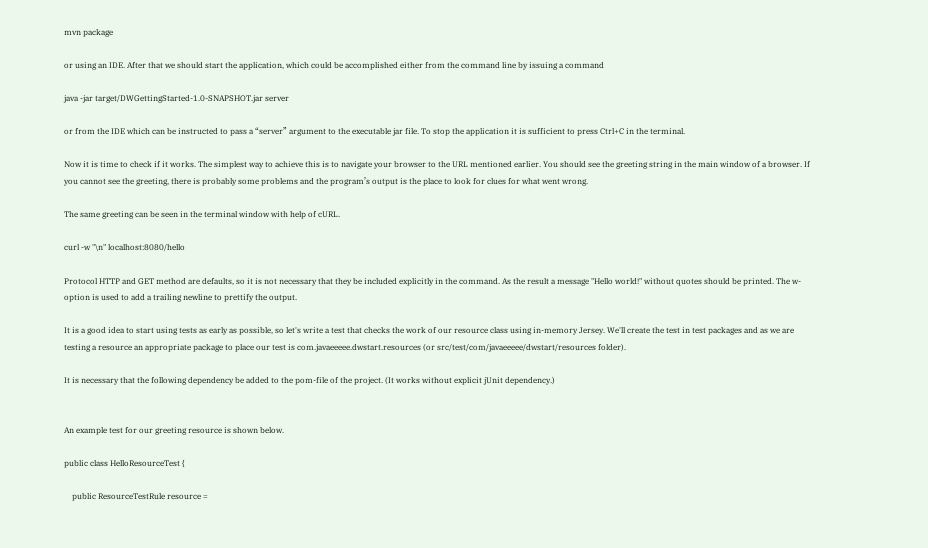mvn package

or using an IDE. After that we should start the application, which could be accomplished either from the command line by issuing a command

java -jar target/DWGettingStarted-1.0-SNAPSHOT.jar server

or from the IDE which can be instructed to pass a “server” argument to the executable jar file. To stop the application it is sufficient to press Ctrl+C in the terminal.

Now it is time to check if it works. The simplest way to achieve this is to navigate your browser to the URL mentioned earlier. You should see the greeting string in the main window of a browser. If you cannot see the greeting, there is probably some problems and the program’s output is the place to look for clues for what went wrong.

The same greeting can be seen in the terminal window with help of cURL.

curl -w "\n" localhost:8080/hello

Protocol HTTP and GET method are defaults, so it is not necessary that they be included explicitly in the command. As the result a message "Hello world!" without quotes should be printed. The w-option is used to add a trailing newline to prettify the output.

It is a good idea to start using tests as early as possible, so let's write a test that checks the work of our resource class using in-memory Jersey. We'll create the test in test packages and as we are testing a resource an appropriate package to place our test is com.javaeeeee.dwstart.resources (or src/test/com/javaeeeee/dwstart/resources folder).

It is necessary that the following dependency be added to the pom-file of the project. (It works without explicit jUnit dependency.)


An example test for our greeting resource is shown below.

public class HelloResourceTest {

    public ResourceTestRule resource =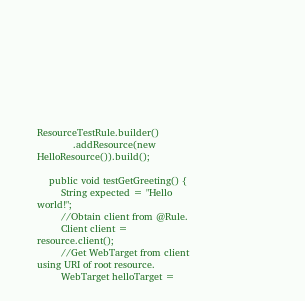ResourceTestRule.builder()
            .addResource(new HelloResource()).build();

    public void testGetGreeting() {
        String expected = "Hello world!";
        //Obtain client from @Rule.
        Client client = resource.client();
        //Get WebTarget from client using URI of root resource.
        WebTarget helloTarget =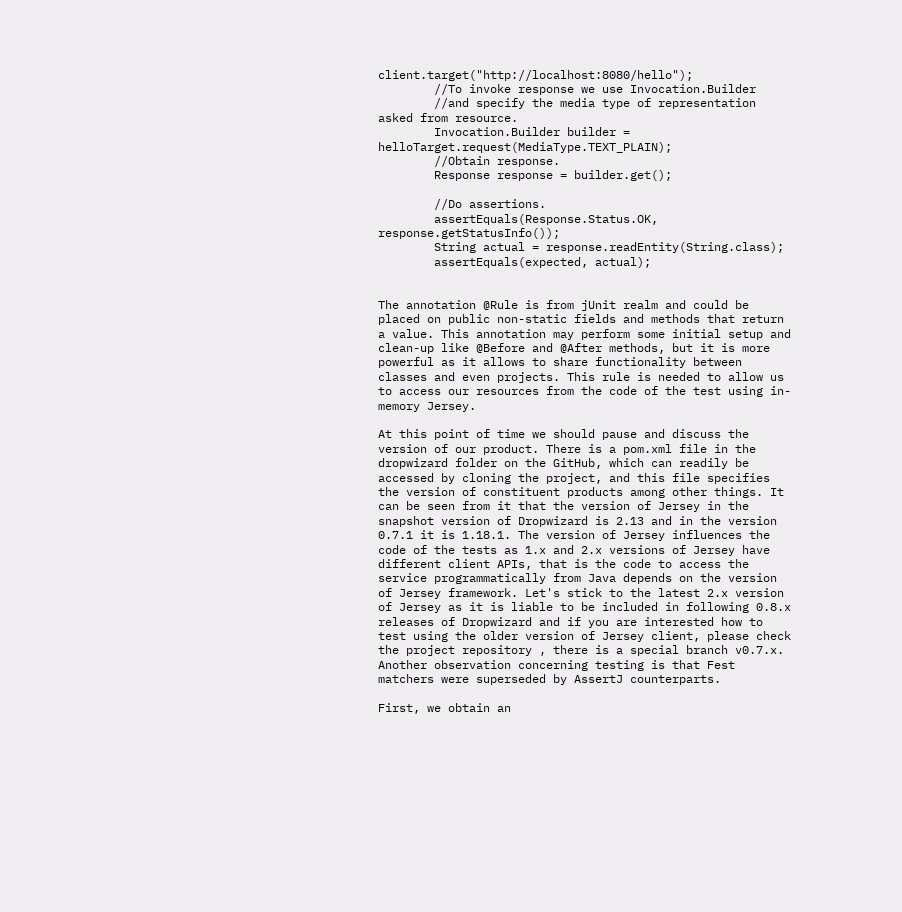client.target("http://localhost:8080/hello");
        //To invoke response we use Invocation.Builder
        //and specify the media type of representation asked from resource.
        Invocation.Builder builder = helloTarget.request(MediaType.TEXT_PLAIN);
        //Obtain response.
        Response response = builder.get();

        //Do assertions.
        assertEquals(Response.Status.OK, response.getStatusInfo());
        String actual = response.readEntity(String.class);
        assertEquals(expected, actual);


The annotation @Rule is from jUnit realm and could be placed on public non-static fields and methods that return a value. This annotation may perform some initial setup and clean-up like @Before and @After methods, but it is more powerful as it allows to share functionality between classes and even projects. This rule is needed to allow us to access our resources from the code of the test using in-memory Jersey.

At this point of time we should pause and discuss the version of our product. There is a pom.xml file in the dropwizard folder on the GitHub, which can readily be accessed by cloning the project, and this file specifies the version of constituent products among other things. It can be seen from it that the version of Jersey in the snapshot version of Dropwizard is 2.13 and in the version 0.7.1 it is 1.18.1. The version of Jersey influences the code of the tests as 1.x and 2.x versions of Jersey have different client APIs, that is the code to access the service programmatically from Java depends on the version of Jersey framework. Let's stick to the latest 2.x version of Jersey as it is liable to be included in following 0.8.x releases of Dropwizard and if you are interested how to test using the older version of Jersey client, please check the project repository , there is a special branch v0.7.x. Another observation concerning testing is that Fest matchers were superseded by AssertJ counterparts.

First, we obtain an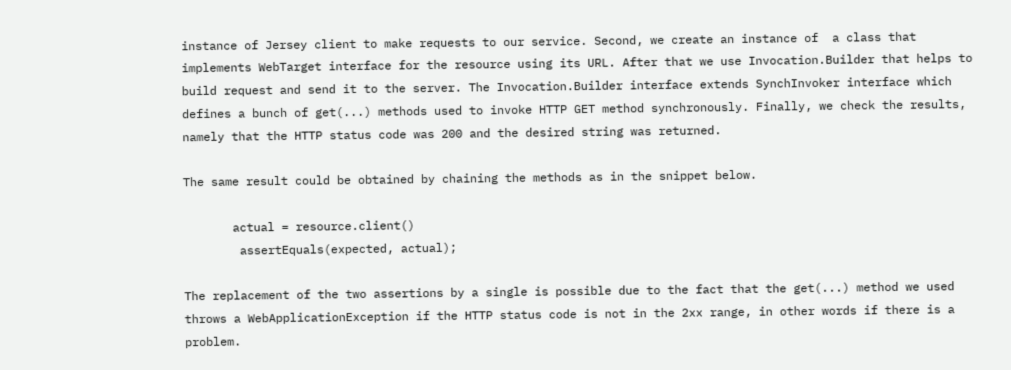instance of Jersey client to make requests to our service. Second, we create an instance of  a class that implements WebTarget interface for the resource using its URL. After that we use Invocation.Builder that helps to build request and send it to the server. The Invocation.Builder interface extends SynchInvoker interface which defines a bunch of get(...) methods used to invoke HTTP GET method synchronously. Finally, we check the results, namely that the HTTP status code was 200 and the desired string was returned.

The same result could be obtained by chaining the methods as in the snippet below.

       actual = resource.client()
        assertEquals(expected, actual);

The replacement of the two assertions by a single is possible due to the fact that the get(...) method we used throws a WebApplicationException if the HTTP status code is not in the 2xx range, in other words if there is a problem.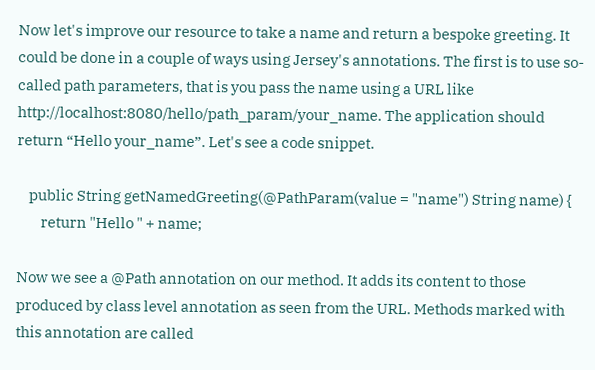Now let's improve our resource to take a name and return a bespoke greeting. It could be done in a couple of ways using Jersey's annotations. The first is to use so-called path parameters, that is you pass the name using a URL like http://localhost:8080/hello/path_param/your_name. The application should return “Hello your_name”. Let's see a code snippet.

    public String getNamedGreeting(@PathParam(value = "name") String name) {
        return "Hello " + name;

Now we see a @Path annotation on our method. It adds its content to those produced by class level annotation as seen from the URL. Methods marked with this annotation are called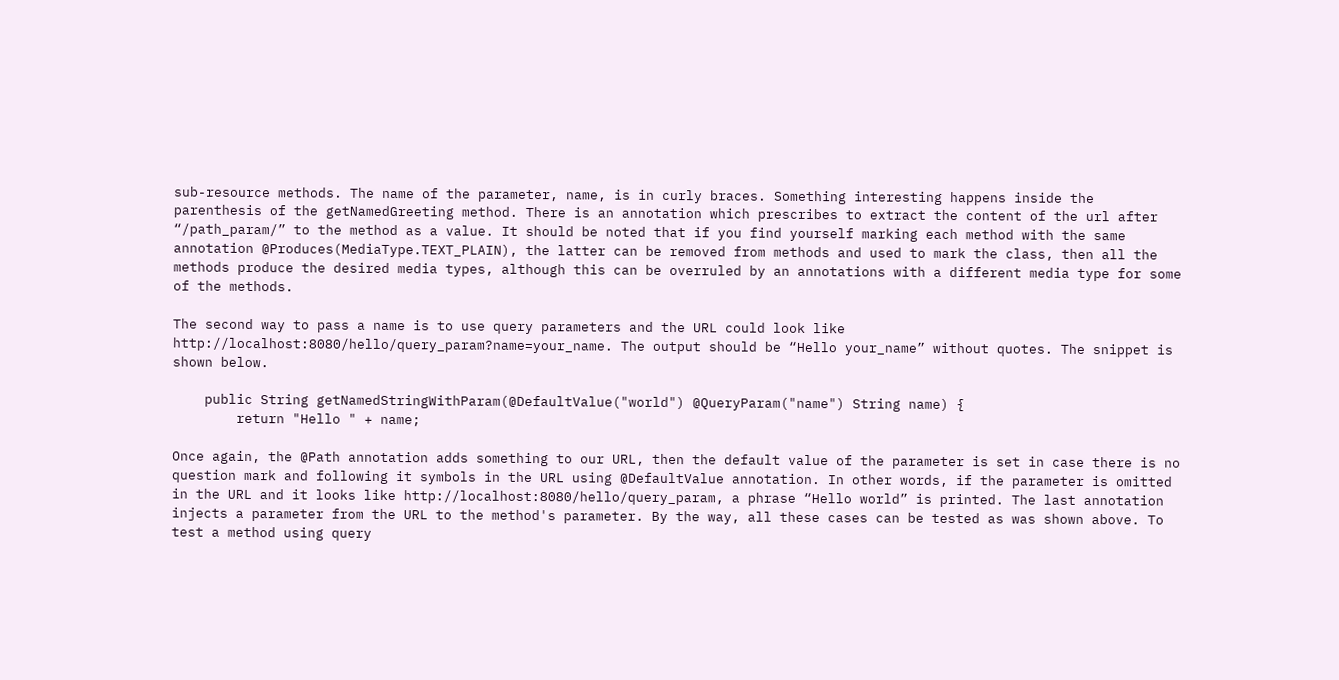sub-resource methods. The name of the parameter, name, is in curly braces. Something interesting happens inside the parenthesis of the getNamedGreeting method. There is an annotation which prescribes to extract the content of the url after “/path_param/” to the method as a value. It should be noted that if you find yourself marking each method with the same annotation @Produces(MediaType.TEXT_PLAIN), the latter can be removed from methods and used to mark the class, then all the methods produce the desired media types, although this can be overruled by an annotations with a different media type for some of the methods.

The second way to pass a name is to use query parameters and the URL could look like http://localhost:8080/hello/query_param?name=your_name. The output should be “Hello your_name” without quotes. The snippet is shown below.

    public String getNamedStringWithParam(@DefaultValue("world") @QueryParam("name") String name) {
        return "Hello " + name;

Once again, the @Path annotation adds something to our URL, then the default value of the parameter is set in case there is no question mark and following it symbols in the URL using @DefaultValue annotation. In other words, if the parameter is omitted in the URL and it looks like http://localhost:8080/hello/query_param, a phrase “Hello world” is printed. The last annotation injects a parameter from the URL to the method's parameter. By the way, all these cases can be tested as was shown above. To test a method using query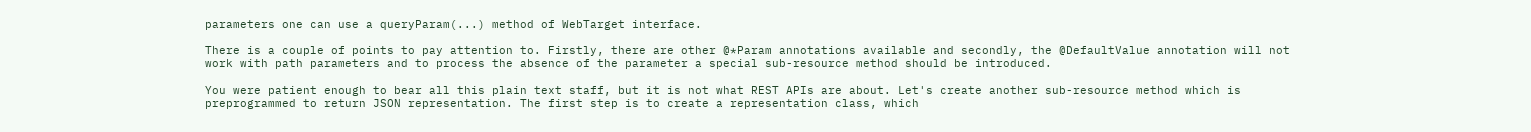parameters one can use a queryParam(...) method of WebTarget interface.

There is a couple of points to pay attention to. Firstly, there are other @*Param annotations available and secondly, the @DefaultValue annotation will not work with path parameters and to process the absence of the parameter a special sub-resource method should be introduced.

You were patient enough to bear all this plain text staff, but it is not what REST APIs are about. Let's create another sub-resource method which is preprogrammed to return JSON representation. The first step is to create a representation class, which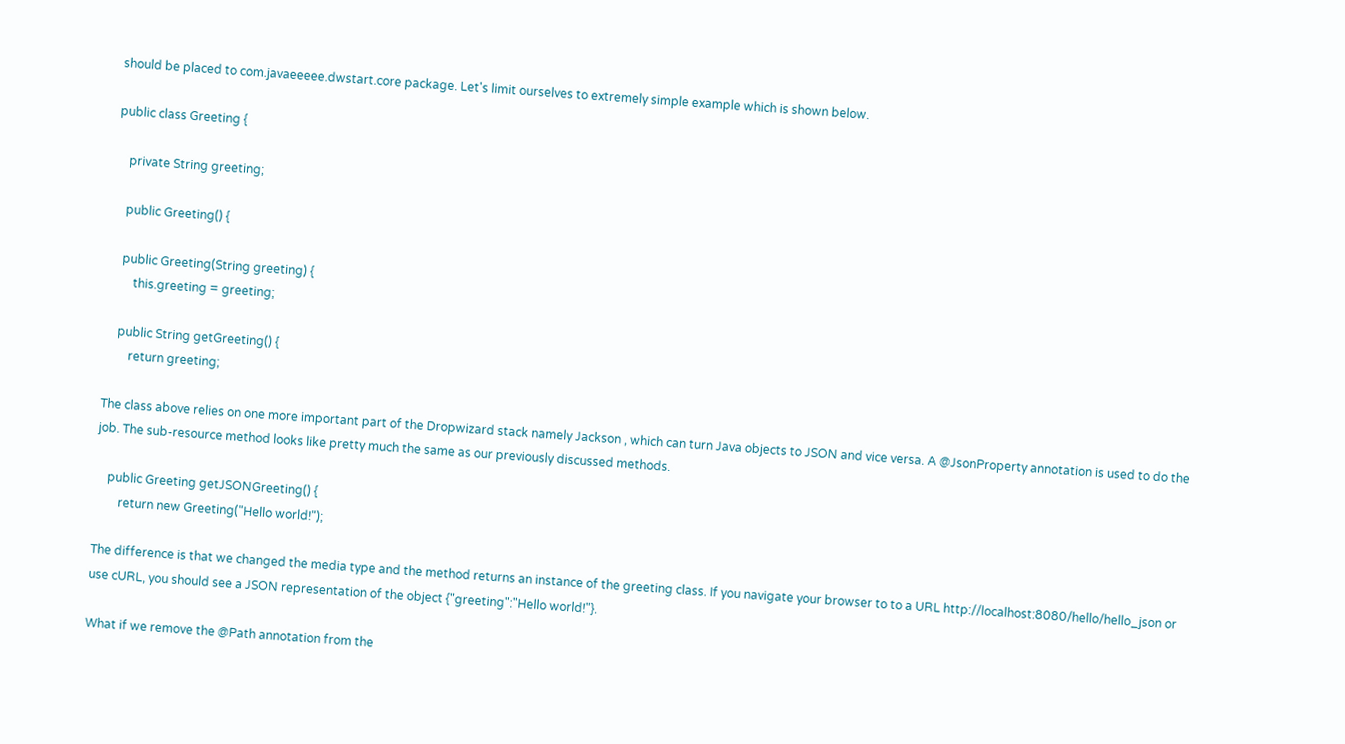should be placed to com.javaeeeee.dwstart.core package. Let's limit ourselves to extremely simple example which is shown below.

public class Greeting {

    private String greeting;

    public Greeting() {

    public Greeting(String greeting) {
        this.greeting = greeting;

    public String getGreeting() {
        return greeting;

The class above relies on one more important part of the Dropwizard stack namely Jackson , which can turn Java objects to JSON and vice versa. A @JsonProperty annotation is used to do the job. The sub-resource method looks like pretty much the same as our previously discussed methods.

    public Greeting getJSONGreeting() {
        return new Greeting("Hello world!");

The difference is that we changed the media type and the method returns an instance of the greeting class. If you navigate your browser to to a URL http://localhost:8080/hello/hello_json or use cURL, you should see a JSON representation of the object {"greeting":"Hello world!"}.

What if we remove the @Path annotation from the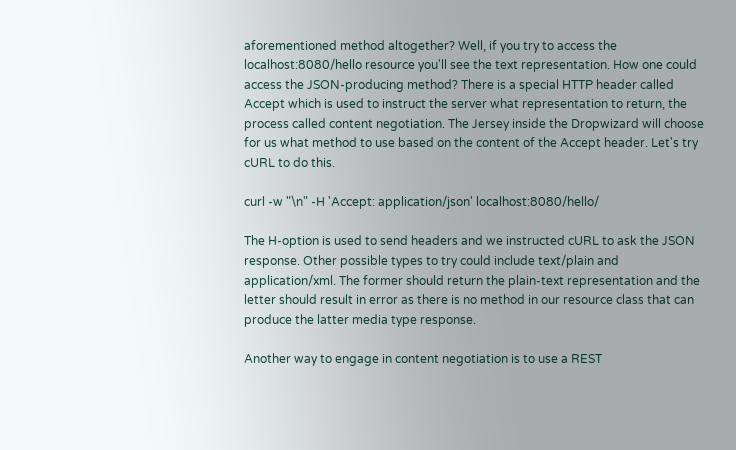aforementioned method altogether? Well, if you try to access the localhost:8080/hello resource you'll see the text representation. How one could access the JSON-producing method? There is a special HTTP header called Accept which is used to instruct the server what representation to return, the process called content negotiation. The Jersey inside the Dropwizard will choose for us what method to use based on the content of the Accept header. Let's try cURL to do this.

curl -w "\n" -H 'Accept: application/json' localhost:8080/hello/

The H-option is used to send headers and we instructed cURL to ask the JSON response. Other possible types to try could include text/plain and application/xml. The former should return the plain-text representation and the letter should result in error as there is no method in our resource class that can produce the latter media type response.

Another way to engage in content negotiation is to use a REST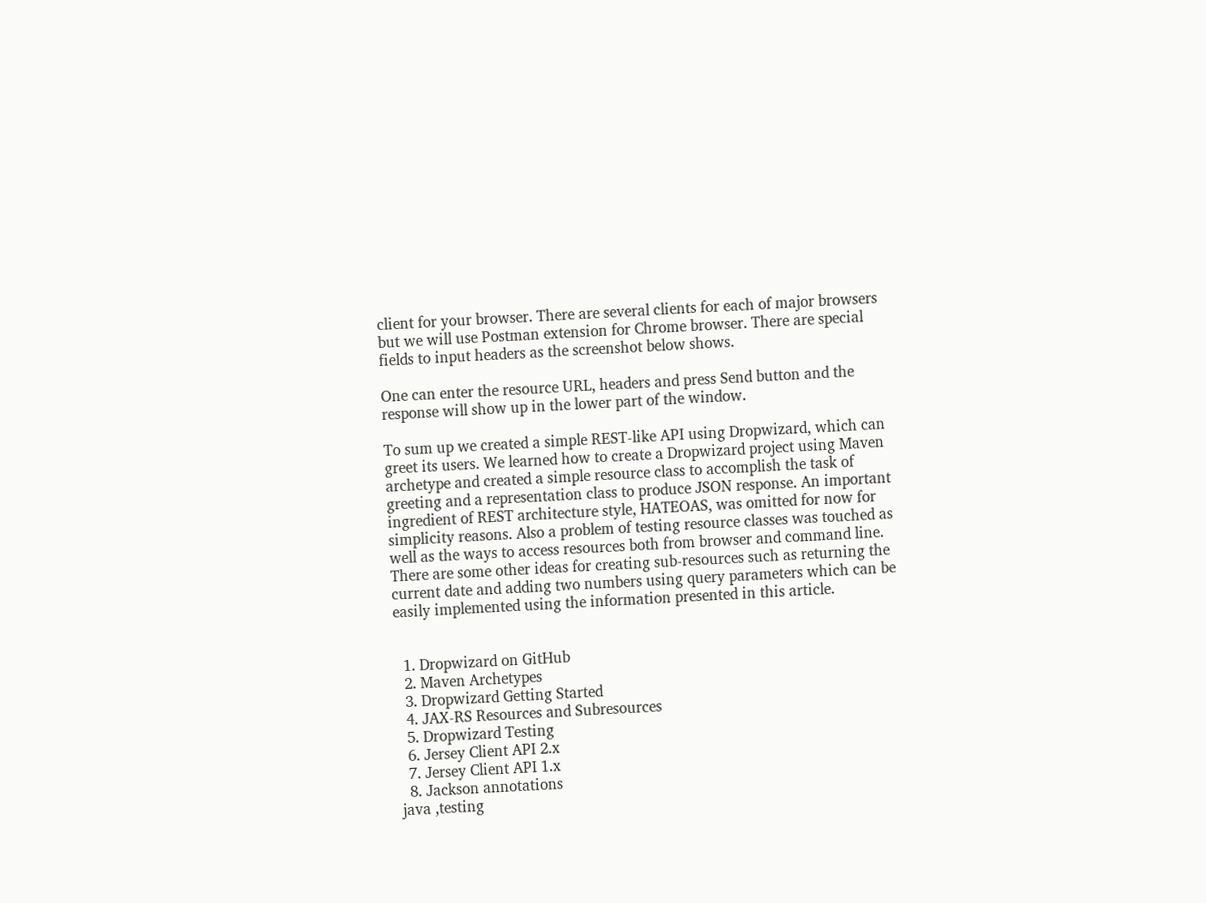client for your browser. There are several clients for each of major browsers but we will use Postman extension for Chrome browser. There are special fields to input headers as the screenshot below shows.

One can enter the resource URL, headers and press Send button and the response will show up in the lower part of the window.

To sum up we created a simple REST-like API using Dropwizard, which can greet its users. We learned how to create a Dropwizard project using Maven archetype and created a simple resource class to accomplish the task of greeting and a representation class to produce JSON response. An important ingredient of REST architecture style, HATEOAS, was omitted for now for simplicity reasons. Also a problem of testing resource classes was touched as well as the ways to access resources both from browser and command line. There are some other ideas for creating sub-resources such as returning the current date and adding two numbers using query parameters which can be easily implemented using the information presented in this article.


  1. Dropwizard on GitHub
  2. Maven Archetypes
  3. Dropwizard Getting Started
  4. JAX-RS Resources and Subresources
  5. Dropwizard Testing
  6. Jersey Client API 2.x
  7. Jersey Client API 1.x
  8. Jackson annotations
java ,testing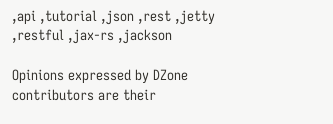,api ,tutorial ,json ,rest ,jetty ,restful ,jax-rs ,jackson

Opinions expressed by DZone contributors are their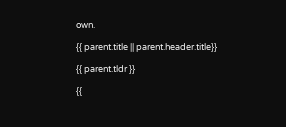own.

{{ parent.title || parent.header.title}}

{{ parent.tldr }}

{{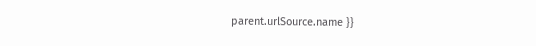parent.urlSource.name }}